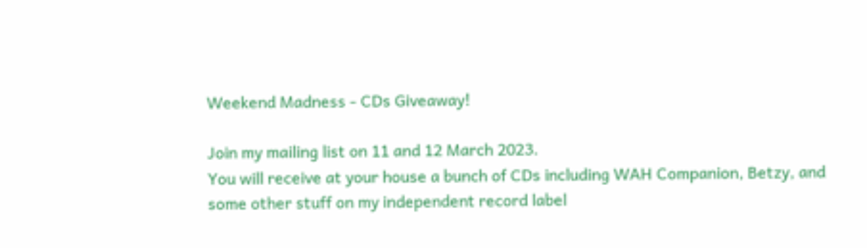Weekend Madness - CDs Giveaway!

Join my mailing list on 11 and 12 March 2023.
You will receive at your house a bunch of CDs including WAH Companion, Betzy, and some other stuff on my independent record label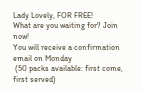Lady Lovely, FOR FREE!
What are you waiting for? Join now!
You will receive a confirmation email on Monday
 (50 packs available: first come, first served)